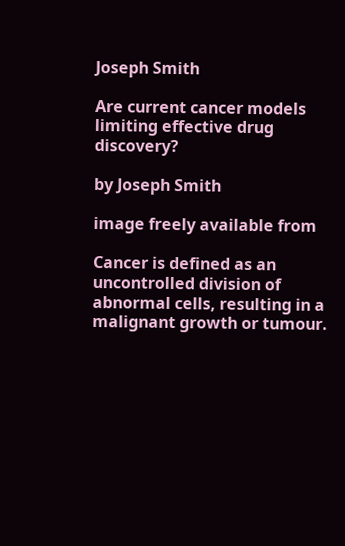Joseph Smith

Are current cancer models limiting effective drug discovery?

by Joseph Smith

image freely available from

Cancer is defined as an uncontrolled division of abnormal cells, resulting in a malignant growth or tumour.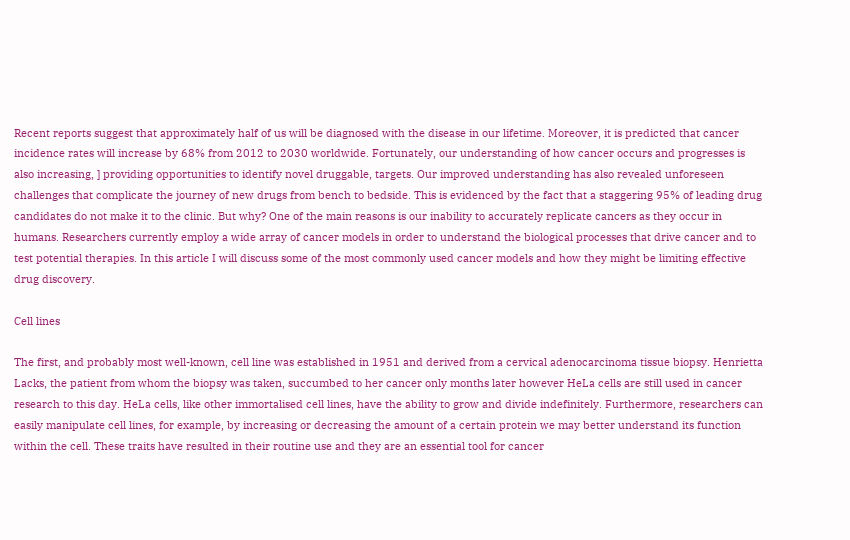Recent reports suggest that approximately half of us will be diagnosed with the disease in our lifetime. Moreover, it is predicted that cancer incidence rates will increase by 68% from 2012 to 2030 worldwide. Fortunately, our understanding of how cancer occurs and progresses is also increasing, ] providing opportunities to identify novel druggable, targets. Our improved understanding has also revealed unforeseen challenges that complicate the journey of new drugs from bench to bedside. This is evidenced by the fact that a staggering 95% of leading drug candidates do not make it to the clinic. But why? One of the main reasons is our inability to accurately replicate cancers as they occur in humans. Researchers currently employ a wide array of cancer models in order to understand the biological processes that drive cancer and to test potential therapies. In this article I will discuss some of the most commonly used cancer models and how they might be limiting effective drug discovery.

Cell lines

The first, and probably most well-known, cell line was established in 1951 and derived from a cervical adenocarcinoma tissue biopsy. Henrietta Lacks, the patient from whom the biopsy was taken, succumbed to her cancer only months later however HeLa cells are still used in cancer research to this day. HeLa cells, like other immortalised cell lines, have the ability to grow and divide indefinitely. Furthermore, researchers can easily manipulate cell lines, for example, by increasing or decreasing the amount of a certain protein we may better understand its function within the cell. These traits have resulted in their routine use and they are an essential tool for cancer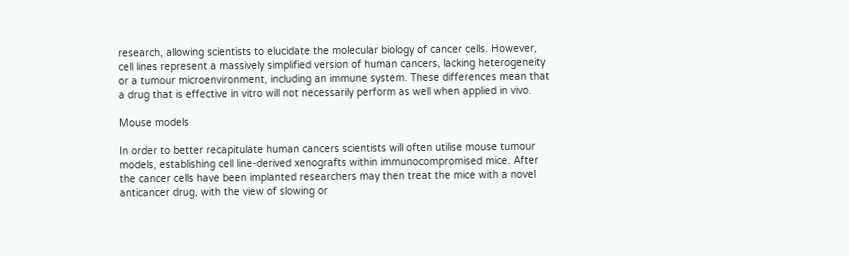research, allowing scientists to elucidate the molecular biology of cancer cells. However, cell lines represent a massively simplified version of human cancers, lacking heterogeneity or a tumour microenvironment, including an immune system. These differences mean that a drug that is effective in vitro will not necessarily perform as well when applied in vivo.

Mouse models

In order to better recapitulate human cancers scientists will often utilise mouse tumour models, establishing cell line-derived xenografts within immunocompromised mice. After the cancer cells have been implanted researchers may then treat the mice with a novel anticancer drug, with the view of slowing or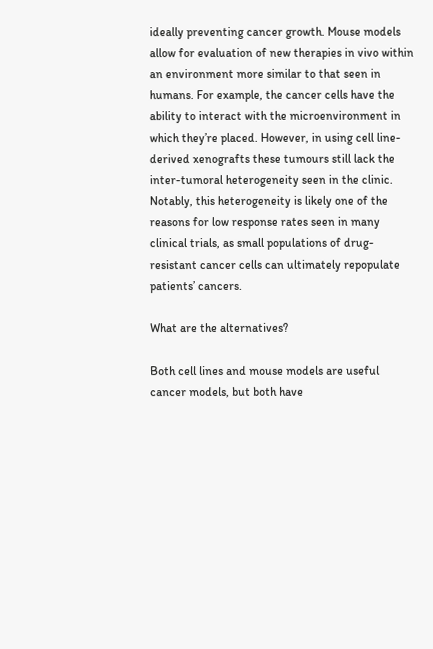ideally preventing cancer growth. Mouse models allow for evaluation of new therapies in vivo within an environment more similar to that seen in humans. For example, the cancer cells have the ability to interact with the microenvironment in which they’re placed. However, in using cell line-derived xenografts these tumours still lack the inter-tumoral heterogeneity seen in the clinic. Notably, this heterogeneity is likely one of the reasons for low response rates seen in many clinical trials, as small populations of drug-resistant cancer cells can ultimately repopulate patients’ cancers.

What are the alternatives?

Both cell lines and mouse models are useful cancer models, but both have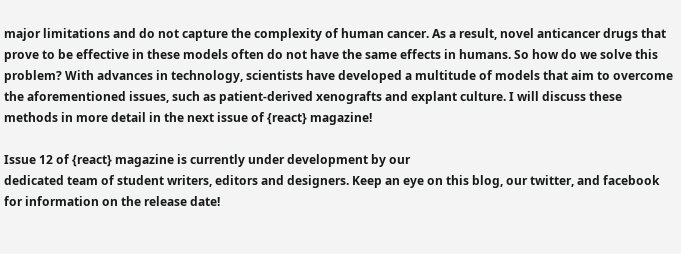major limitations and do not capture the complexity of human cancer. As a result, novel anticancer drugs that prove to be effective in these models often do not have the same effects in humans. So how do we solve this problem? With advances in technology, scientists have developed a multitude of models that aim to overcome the aforementioned issues, such as patient-derived xenografts and explant culture. I will discuss these methods in more detail in the next issue of {react} magazine!

Issue 12 of {react} magazine is currently under development by our
dedicated team of student writers, editors and designers. Keep an eye on this blog, our twitter, and facebook for information on the release date!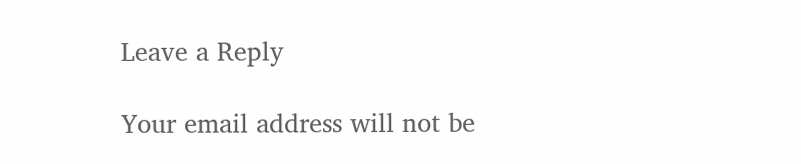Leave a Reply

Your email address will not be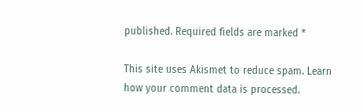published. Required fields are marked *

This site uses Akismet to reduce spam. Learn how your comment data is processed.